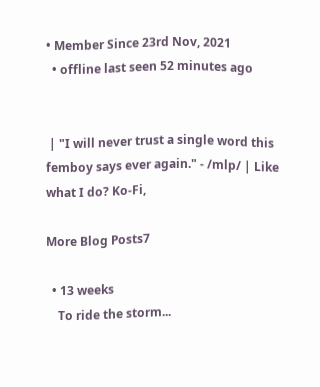• Member Since 23rd Nov, 2021
  • offline last seen 52 minutes ago


 | "I will never trust a single word this femboy says ever again." - /mlp/ | Like what I do? Ko-Fi,

More Blog Posts7

  • 13 weeks
    To ride the storm...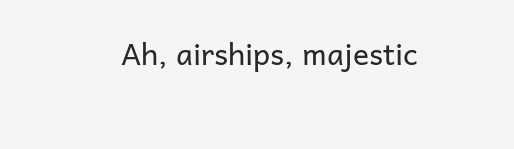Ah, airships, majestic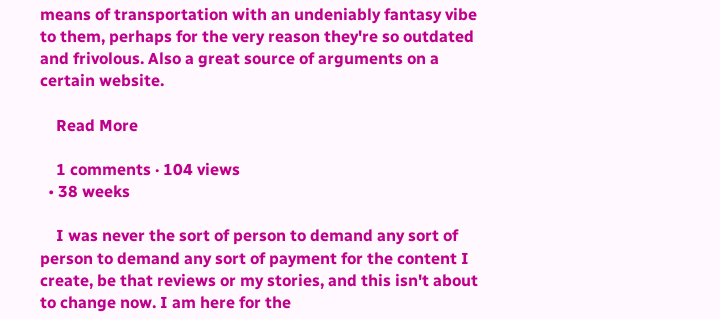means of transportation with an undeniably fantasy vibe to them, perhaps for the very reason they're so outdated and frivolous. Also a great source of arguments on a certain website.

    Read More

    1 comments · 104 views
  • 38 weeks

    I was never the sort of person to demand any sort of person to demand any sort of payment for the content I create, be that reviews or my stories, and this isn't about to change now. I am here for the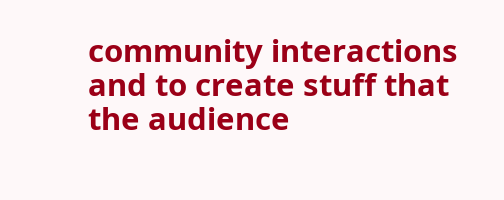community interactions and to create stuff that the audience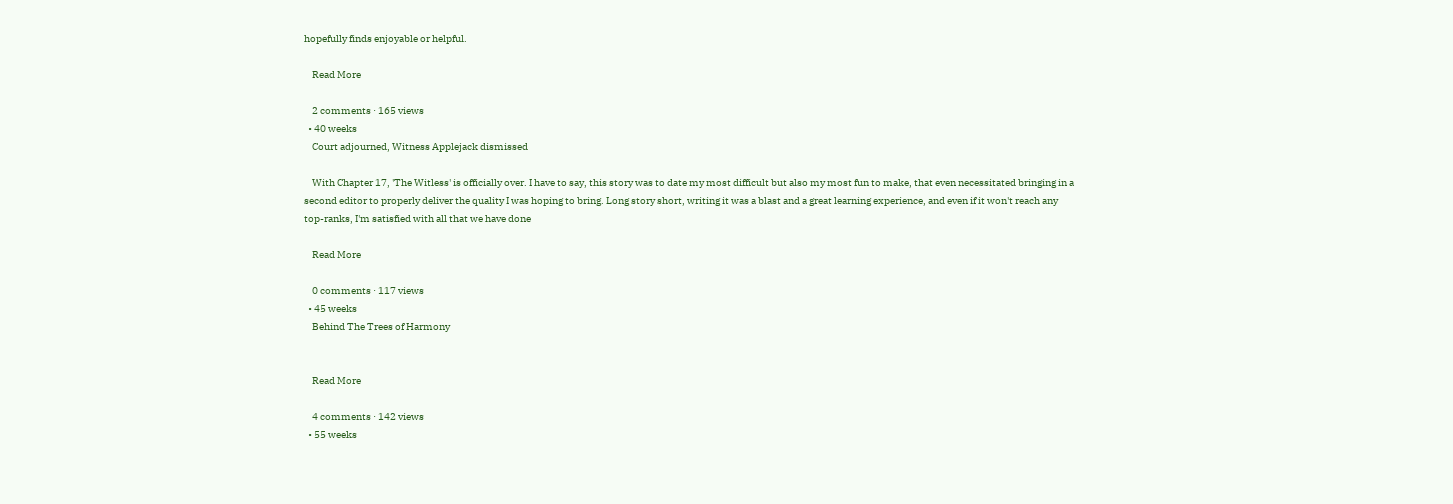hopefully finds enjoyable or helpful.

    Read More

    2 comments · 165 views
  • 40 weeks
    Court adjourned, Witness Applejack dismissed

    With Chapter 17, 'The Witless' is officially over. I have to say, this story was to date my most difficult but also my most fun to make, that even necessitated bringing in a second editor to properly deliver the quality I was hoping to bring. Long story short, writing it was a blast and a great learning experience, and even if it won't reach any top-ranks, I'm satisfied with all that we have done

    Read More

    0 comments · 117 views
  • 45 weeks
    Behind The Trees of Harmony


    Read More

    4 comments · 142 views
  • 55 weeks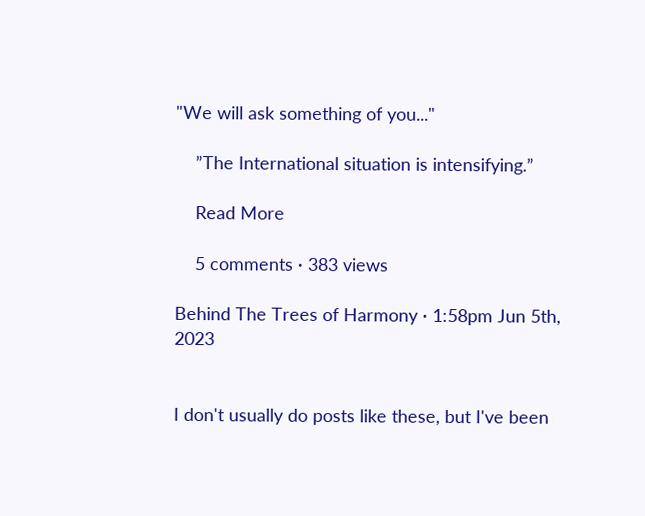"We will ask something of you..."

    ”The International situation is intensifying.”

    Read More

    5 comments · 383 views

Behind The Trees of Harmony · 1:58pm Jun 5th, 2023


I don't usually do posts like these, but I've been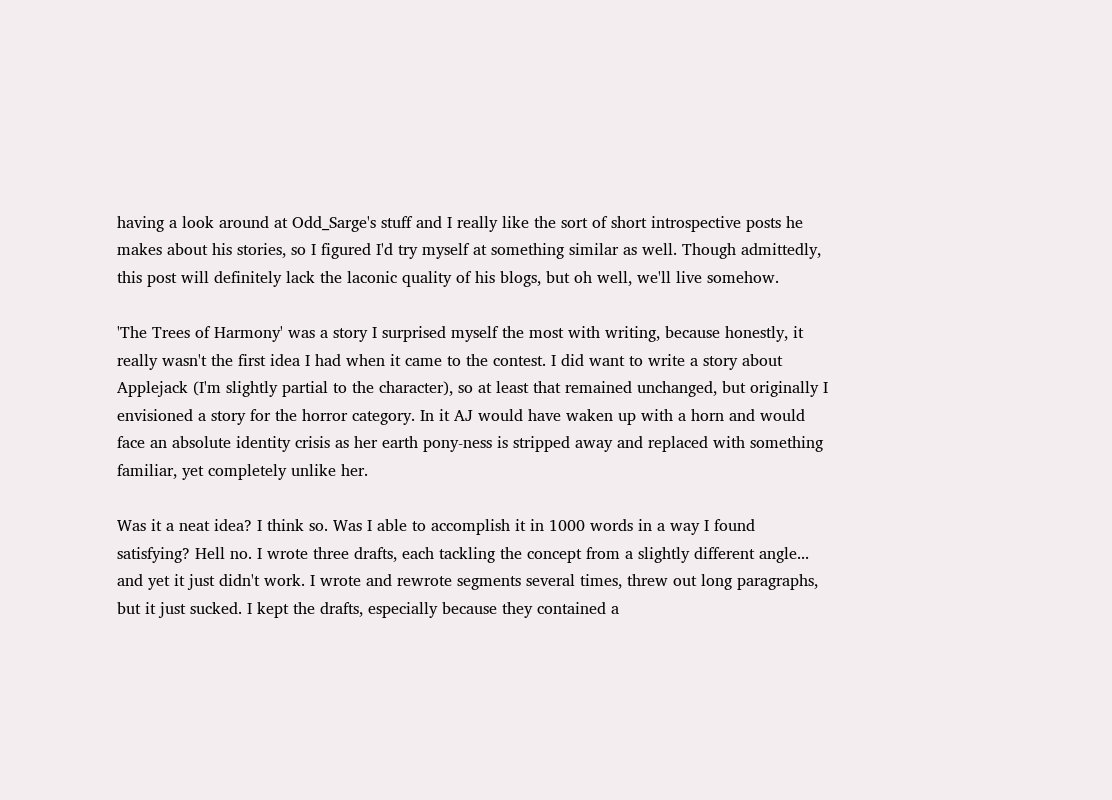having a look around at Odd_Sarge's stuff and I really like the sort of short introspective posts he makes about his stories, so I figured I'd try myself at something similar as well. Though admittedly, this post will definitely lack the laconic quality of his blogs, but oh well, we'll live somehow.

'The Trees of Harmony' was a story I surprised myself the most with writing, because honestly, it really wasn't the first idea I had when it came to the contest. I did want to write a story about Applejack (I'm slightly partial to the character), so at least that remained unchanged, but originally I envisioned a story for the horror category. In it AJ would have waken up with a horn and would face an absolute identity crisis as her earth pony-ness is stripped away and replaced with something familiar, yet completely unlike her.

Was it a neat idea? I think so. Was I able to accomplish it in 1000 words in a way I found satisfying? Hell no. I wrote three drafts, each tackling the concept from a slightly different angle... and yet it just didn't work. I wrote and rewrote segments several times, threw out long paragraphs, but it just sucked. I kept the drafts, especially because they contained a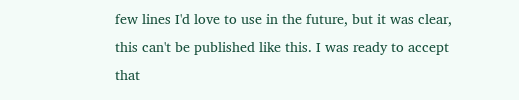few lines I'd love to use in the future, but it was clear, this can't be published like this. I was ready to accept that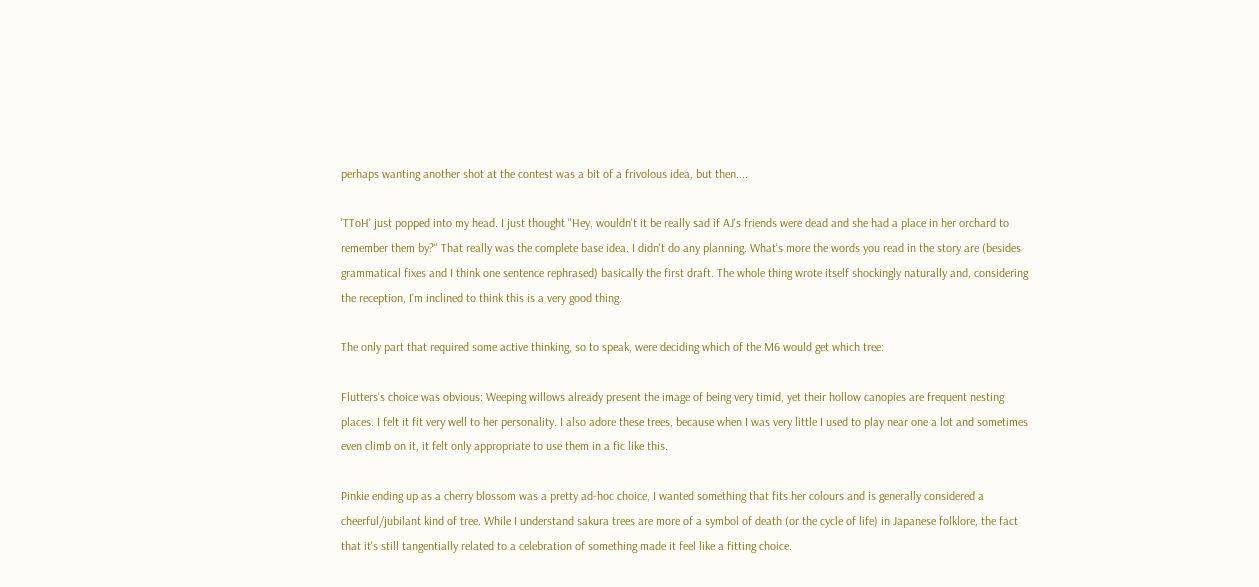perhaps wanting another shot at the contest was a bit of a frivolous idea, but then....

'TToH' just popped into my head. I just thought "Hey, wouldn't it be really sad if AJ's friends were dead and she had a place in her orchard to remember them by?" That really was the complete base idea. I didn't do any planning. What's more the words you read in the story are (besides grammatical fixes and I think one sentence rephrased) basically the first draft. The whole thing wrote itself shockingly naturally and, considering the reception, I'm inclined to think this is a very good thing.

The only part that required some active thinking, so to speak, were deciding which of the M6 would get which tree:

Flutters's choice was obvious: Weeping willows already present the image of being very timid, yet their hollow canopies are frequent nesting places. I felt it fit very well to her personality. I also adore these trees, because when I was very little I used to play near one a lot and sometimes even climb on it, it felt only appropriate to use them in a fic like this.

Pinkie ending up as a cherry blossom was a pretty ad-hoc choice, I wanted something that fits her colours and is generally considered a cheerful/jubilant kind of tree. While I understand sakura trees are more of a symbol of death (or the cycle of life) in Japanese folklore, the fact that it's still tangentially related to a celebration of something made it feel like a fitting choice.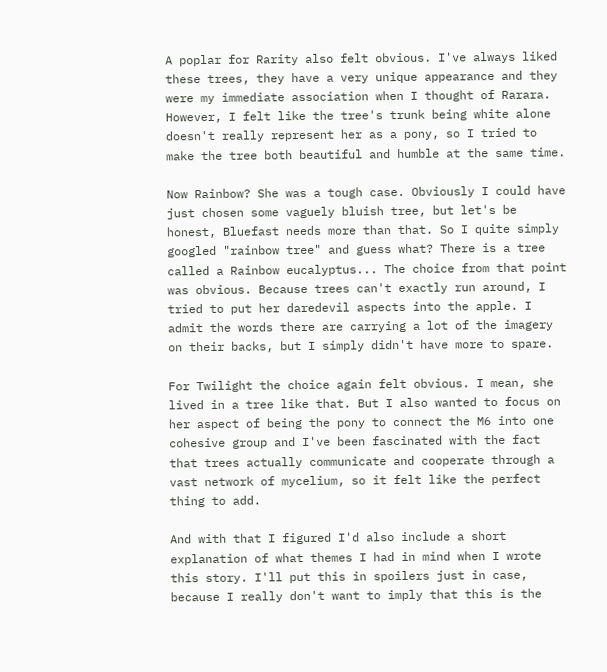A poplar for Rarity also felt obvious. I've always liked these trees, they have a very unique appearance and they were my immediate association when I thought of Rarara. However, I felt like the tree's trunk being white alone doesn't really represent her as a pony, so I tried to make the tree both beautiful and humble at the same time.

Now Rainbow? She was a tough case. Obviously I could have just chosen some vaguely bluish tree, but let's be honest, Bluefast needs more than that. So I quite simply googled "rainbow tree" and guess what? There is a tree called a Rainbow eucalyptus... The choice from that point was obvious. Because trees can't exactly run around, I tried to put her daredevil aspects into the apple. I admit the words there are carrying a lot of the imagery on their backs, but I simply didn't have more to spare.

For Twilight the choice again felt obvious. I mean, she lived in a tree like that. But I also wanted to focus on her aspect of being the pony to connect the M6 into one cohesive group and I've been fascinated with the fact that trees actually communicate and cooperate through a vast network of mycelium, so it felt like the perfect thing to add.

And with that I figured I'd also include a short explanation of what themes I had in mind when I wrote this story. I'll put this in spoilers just in case, because I really don't want to imply that this is the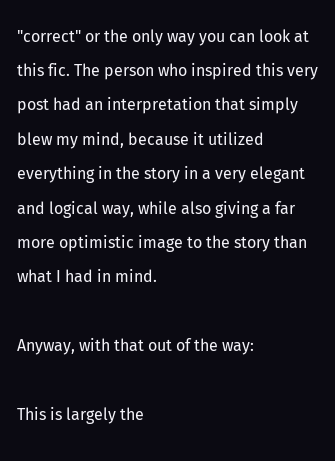"correct" or the only way you can look at this fic. The person who inspired this very post had an interpretation that simply blew my mind, because it utilized everything in the story in a very elegant and logical way, while also giving a far more optimistic image to the story than what I had in mind.

Anyway, with that out of the way:

This is largely the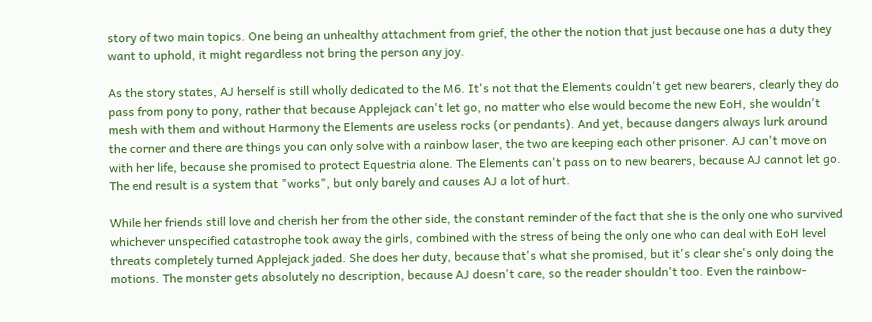story of two main topics. One being an unhealthy attachment from grief, the other the notion that just because one has a duty they want to uphold, it might regardless not bring the person any joy.

As the story states, AJ herself is still wholly dedicated to the M6. It's not that the Elements couldn't get new bearers, clearly they do pass from pony to pony, rather that because Applejack can't let go, no matter who else would become the new EoH, she wouldn't mesh with them and without Harmony the Elements are useless rocks (or pendants). And yet, because dangers always lurk around the corner and there are things you can only solve with a rainbow laser, the two are keeping each other prisoner. AJ can't move on with her life, because she promised to protect Equestria alone. The Elements can't pass on to new bearers, because AJ cannot let go. The end result is a system that "works", but only barely and causes AJ a lot of hurt.

While her friends still love and cherish her from the other side, the constant reminder of the fact that she is the only one who survived whichever unspecified catastrophe took away the girls, combined with the stress of being the only one who can deal with EoH level threats completely turned Applejack jaded. She does her duty, because that's what she promised, but it's clear she's only doing the motions. The monster gets absolutely no description, because AJ doesn't care, so the reader shouldn't too. Even the rainbow-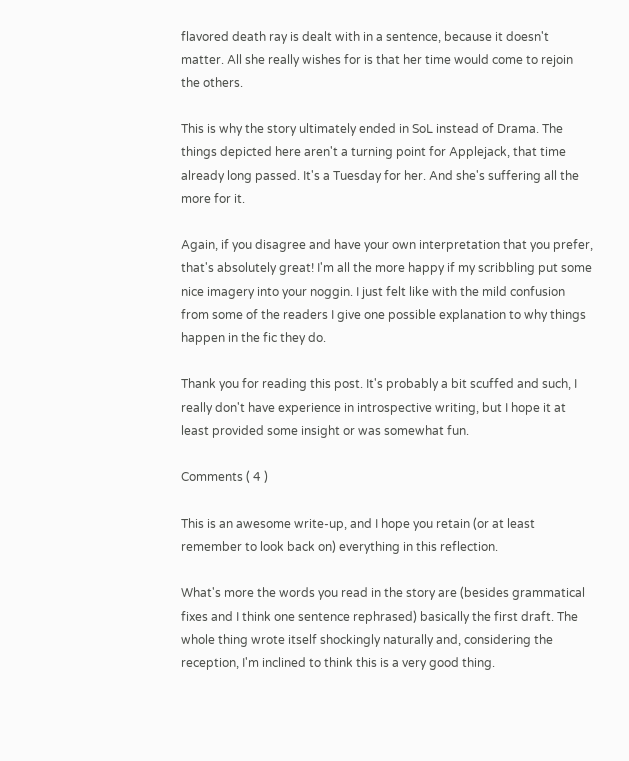flavored death ray is dealt with in a sentence, because it doesn't matter. All she really wishes for is that her time would come to rejoin the others.

This is why the story ultimately ended in SoL instead of Drama. The things depicted here aren't a turning point for Applejack, that time already long passed. It's a Tuesday for her. And she's suffering all the more for it.

Again, if you disagree and have your own interpretation that you prefer, that's absolutely great! I'm all the more happy if my scribbling put some nice imagery into your noggin. I just felt like with the mild confusion from some of the readers I give one possible explanation to why things happen in the fic they do.

Thank you for reading this post. It's probably a bit scuffed and such, I really don't have experience in introspective writing, but I hope it at least provided some insight or was somewhat fun.

Comments ( 4 )

This is an awesome write-up, and I hope you retain (or at least remember to look back on) everything in this reflection.

What's more the words you read in the story are (besides grammatical fixes and I think one sentence rephrased) basically the first draft. The whole thing wrote itself shockingly naturally and, considering the reception, I'm inclined to think this is a very good thing.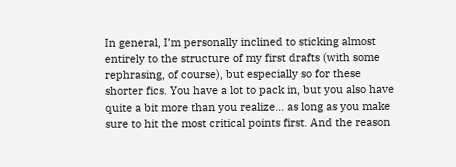In general, I’m personally inclined to sticking almost entirely to the structure of my first drafts (with some rephrasing, of course), but especially so for these shorter fics. You have a lot to pack in, but you also have quite a bit more than you realize... as long as you make sure to hit the most critical points first. And the reason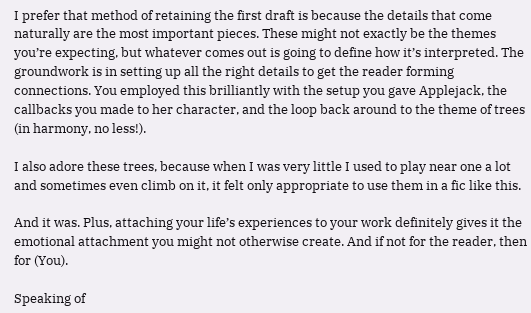I prefer that method of retaining the first draft is because the details that come naturally are the most important pieces. These might not exactly be the themes you’re expecting, but whatever comes out is going to define how it’s interpreted. The groundwork is in setting up all the right details to get the reader forming connections. You employed this brilliantly with the setup you gave Applejack, the callbacks you made to her character, and the loop back around to the theme of trees (in harmony, no less!).

I also adore these trees, because when I was very little I used to play near one a lot and sometimes even climb on it, it felt only appropriate to use them in a fic like this.

And it was. Plus, attaching your life’s experiences to your work definitely gives it the emotional attachment you might not otherwise create. And if not for the reader, then for (You).

Speaking of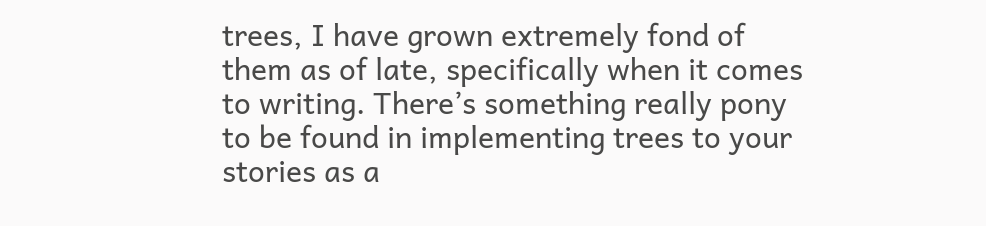trees, I have grown extremely fond of them as of late, specifically when it comes to writing. There’s something really pony to be found in implementing trees to your stories as a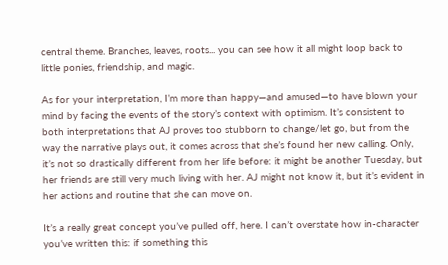central theme. Branches, leaves, roots... you can see how it all might loop back to little ponies, friendship, and magic.

As for your interpretation, I’m more than happy—and amused—to have blown your mind by facing the events of the story’s context with optimism. It’s consistent to both interpretations that AJ proves too stubborn to change/let go, but from the way the narrative plays out, it comes across that she’s found her new calling. Only, it’s not so drastically different from her life before: it might be another Tuesday, but her friends are still very much living with her. AJ might not know it, but it’s evident in her actions and routine that she can move on.

It’s a really great concept you’ve pulled off, here. I can’t overstate how in-character you’ve written this: if something this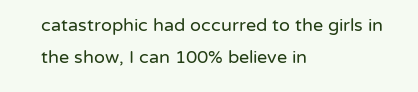catastrophic had occurred to the girls in the show, I can 100% believe in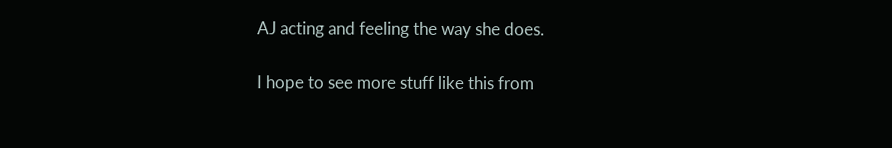AJ acting and feeling the way she does.

I hope to see more stuff like this from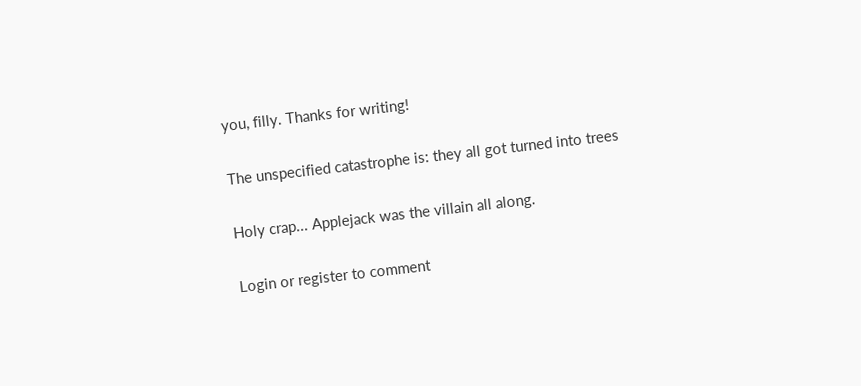you, filly. Thanks for writing!

The unspecified catastrophe is: they all got turned into trees

Holy crap... Applejack was the villain all along.

Login or register to comment